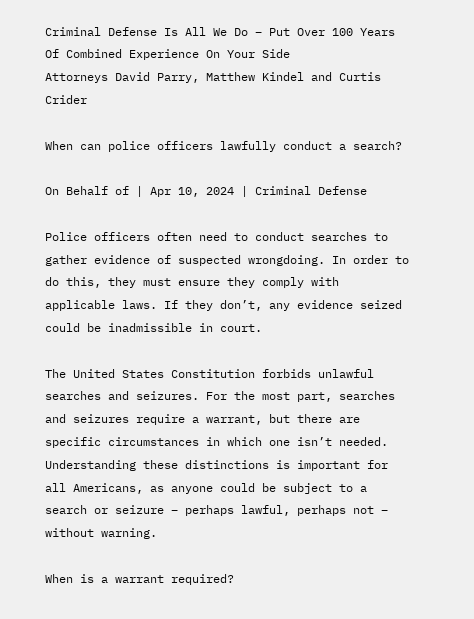Criminal Defense Is All We Do – Put Over 100 Years Of Combined Experience On Your Side
Attorneys David Parry, Matthew Kindel and Curtis Crider

When can police officers lawfully conduct a search?

On Behalf of | Apr 10, 2024 | Criminal Defense

Police officers often need to conduct searches to gather evidence of suspected wrongdoing. In order to do this, they must ensure they comply with applicable laws. If they don’t, any evidence seized could be inadmissible in court.

The United States Constitution forbids unlawful searches and seizures. For the most part, searches and seizures require a warrant, but there are specific circumstances in which one isn’t needed. Understanding these distinctions is important for all Americans, as anyone could be subject to a search or seizure – perhaps lawful, perhaps not – without warning.

When is a warrant required?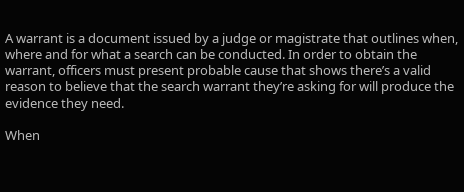A warrant is a document issued by a judge or magistrate that outlines when, where and for what a search can be conducted. In order to obtain the warrant, officers must present probable cause that shows there’s a valid reason to believe that the search warrant they’re asking for will produce the evidence they need.

When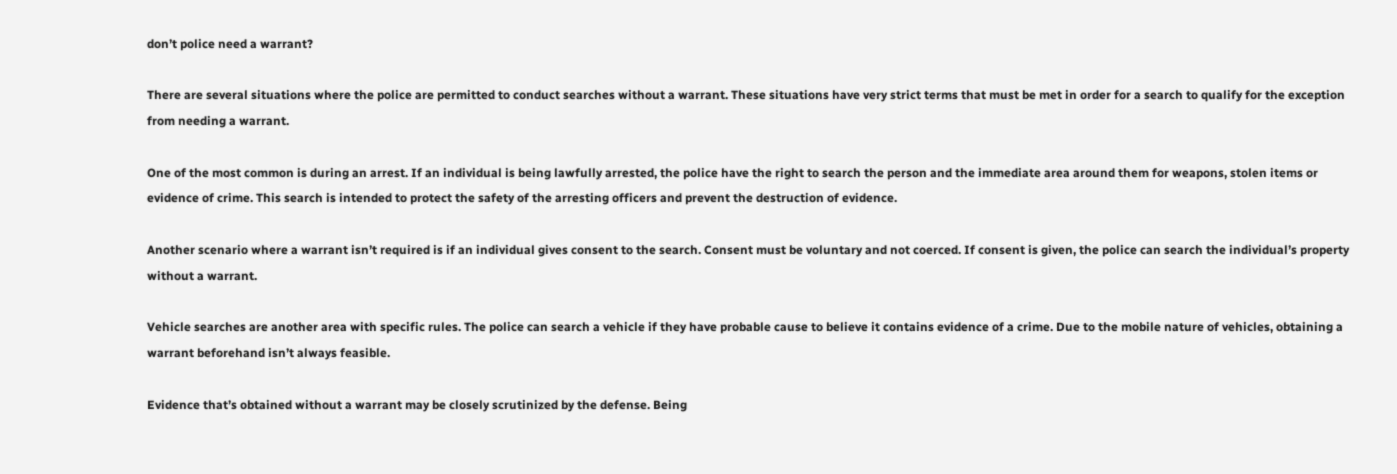don’t police need a warrant?

There are several situations where the police are permitted to conduct searches without a warrant. These situations have very strict terms that must be met in order for a search to qualify for the exception from needing a warrant.

One of the most common is during an arrest. If an individual is being lawfully arrested, the police have the right to search the person and the immediate area around them for weapons, stolen items or evidence of crime. This search is intended to protect the safety of the arresting officers and prevent the destruction of evidence.

Another scenario where a warrant isn’t required is if an individual gives consent to the search. Consent must be voluntary and not coerced. If consent is given, the police can search the individual’s property without a warrant.

Vehicle searches are another area with specific rules. The police can search a vehicle if they have probable cause to believe it contains evidence of a crime. Due to the mobile nature of vehicles, obtaining a warrant beforehand isn’t always feasible.

Evidence that’s obtained without a warrant may be closely scrutinized by the defense. Being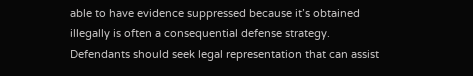able to have evidence suppressed because it’s obtained illegally is often a consequential defense strategy. Defendants should seek legal representation that can assist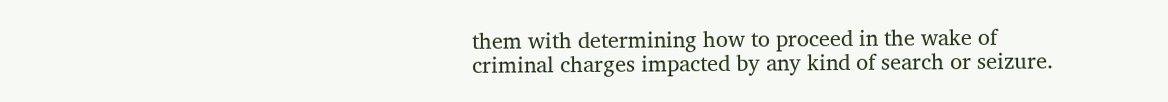them with determining how to proceed in the wake of criminal charges impacted by any kind of search or seizure.